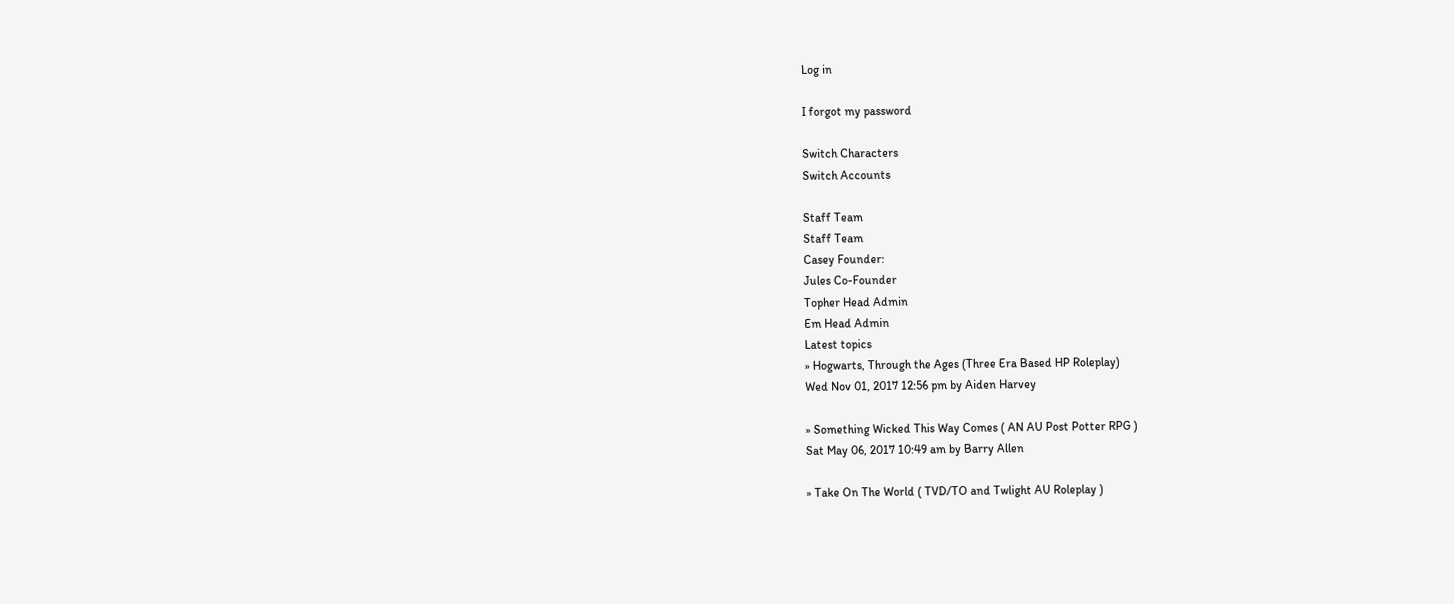Log in

I forgot my password

Switch Characters
Switch Accounts

Staff Team
Staff Team
Casey Founder:
Jules Co-Founder
Topher Head Admin
Em Head Admin
Latest topics
» Hogwarts, Through the Ages (Three Era Based HP Roleplay)
Wed Nov 01, 2017 12:56 pm by Aiden Harvey

» Something Wicked This Way Comes ( AN AU Post Potter RPG )
Sat May 06, 2017 10:49 am by Barry Allen

» Take On The World ( TVD/TO and Twlight AU Roleplay )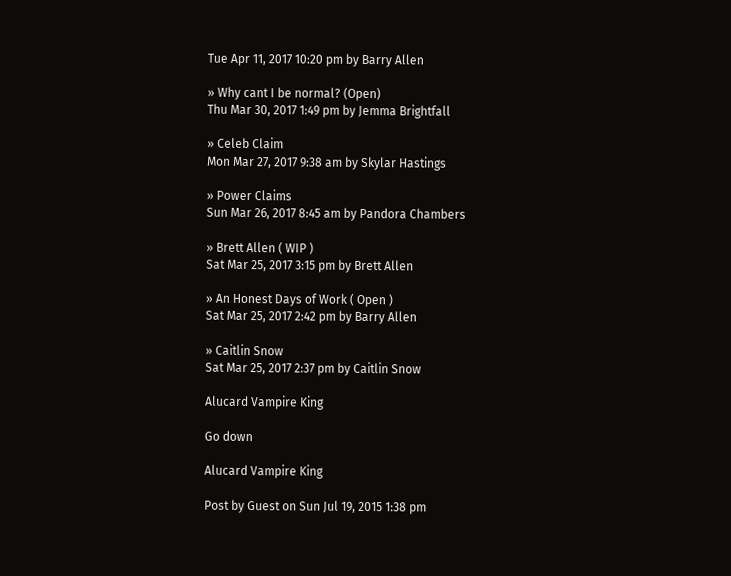Tue Apr 11, 2017 10:20 pm by Barry Allen

» Why cant I be normal? (Open)
Thu Mar 30, 2017 1:49 pm by Jemma Brightfall

» Celeb Claim
Mon Mar 27, 2017 9:38 am by Skylar Hastings

» Power Claims
Sun Mar 26, 2017 8:45 am by Pandora Chambers

» Brett Allen ( WIP )
Sat Mar 25, 2017 3:15 pm by Brett Allen

» An Honest Days of Work ( Open )
Sat Mar 25, 2017 2:42 pm by Barry Allen

» Caitlin Snow
Sat Mar 25, 2017 2:37 pm by Caitlin Snow

Alucard Vampire King

Go down

Alucard Vampire King

Post by Guest on Sun Jul 19, 2015 1:38 pm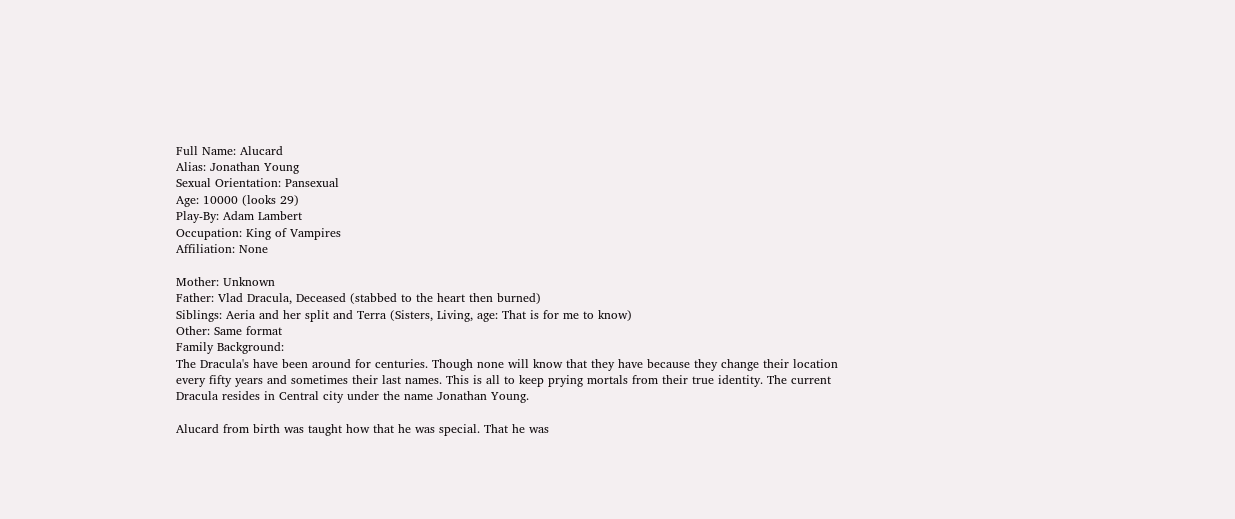Full Name: Alucard
Alias: Jonathan Young
Sexual Orientation: Pansexual
Age: 10000 (looks 29)
Play-By: Adam Lambert
Occupation: King of Vampires
Affiliation: None

Mother: Unknown
Father: Vlad Dracula, Deceased (stabbed to the heart then burned)
Siblings: Aeria and her split and Terra (Sisters, Living, age: That is for me to know)
Other: Same format
Family Background:
The Dracula's have been around for centuries. Though none will know that they have because they change their location every fifty years and sometimes their last names. This is all to keep prying mortals from their true identity. The current  Dracula resides in Central city under the name Jonathan Young.

Alucard from birth was taught how that he was special. That he was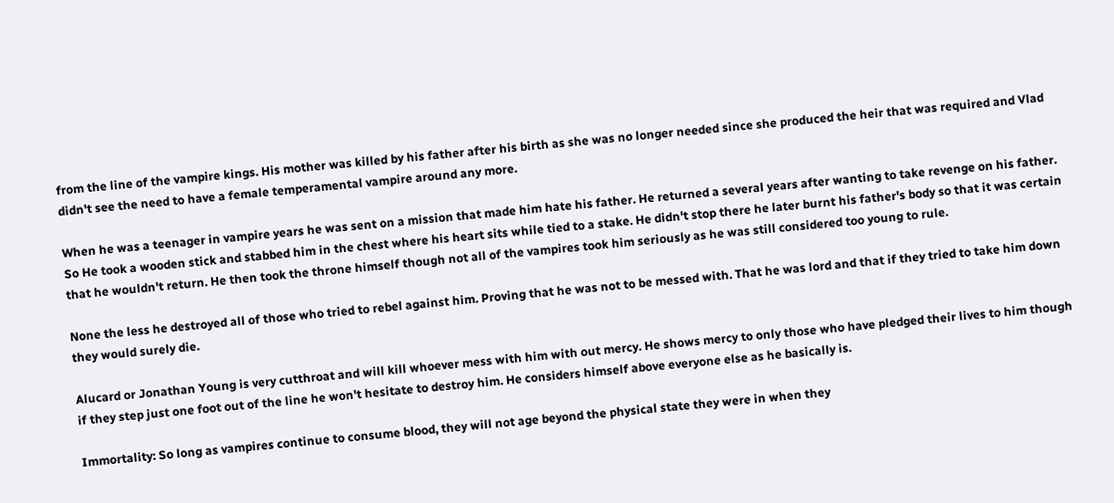from the line of the vampire kings. His mother was killed by his father after his birth as she was no longer needed since she produced the heir that was required and Vlad didn't see the need to have a female temperamental vampire around any more.

When he was a teenager in vampire years he was sent on a mission that made him hate his father. He returned a several years after wanting to take revenge on his father. So He took a wooden stick and stabbed him in the chest where his heart sits while tied to a stake. He didn't stop there he later burnt his father's body so that it was certain that he wouldn't return. He then took the throne himself though not all of the vampires took him seriously as he was still considered too young to rule.

None the less he destroyed all of those who tried to rebel against him. Proving that he was not to be messed with. That he was lord and that if they tried to take him down they would surely die.

Alucard or Jonathan Young is very cutthroat and will kill whoever mess with him with out mercy. He shows mercy to only those who have pledged their lives to him though if they step just one foot out of the line he won't hesitate to destroy him. He considers himself above everyone else as he basically is.

Immortality: So long as vampires continue to consume blood, they will not age beyond the physical state they were in when they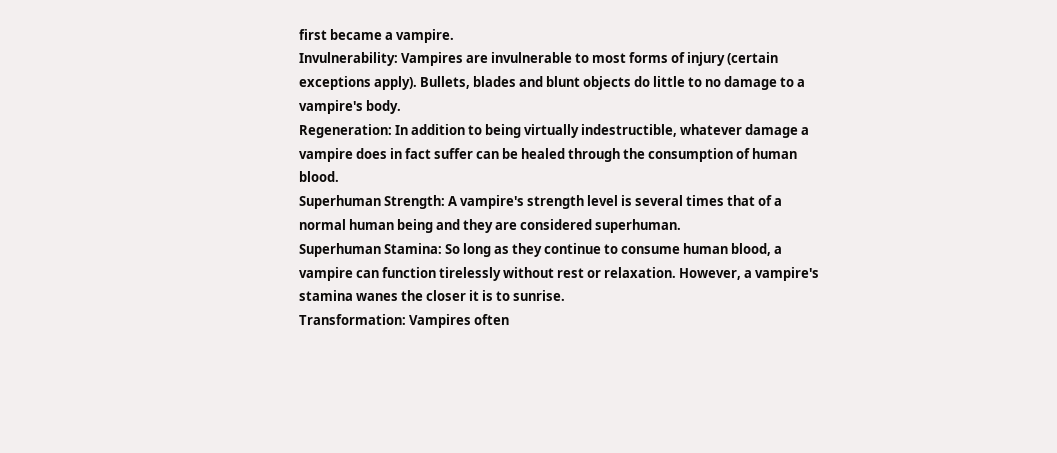first became a vampire.
Invulnerability: Vampires are invulnerable to most forms of injury (certain exceptions apply). Bullets, blades and blunt objects do little to no damage to a vampire's body.
Regeneration: In addition to being virtually indestructible, whatever damage a vampire does in fact suffer can be healed through the consumption of human blood.
Superhuman Strength: A vampire's strength level is several times that of a normal human being and they are considered superhuman.
Superhuman Stamina: So long as they continue to consume human blood, a vampire can function tirelessly without rest or relaxation. However, a vampire's stamina wanes the closer it is to sunrise.
Transformation: Vampires often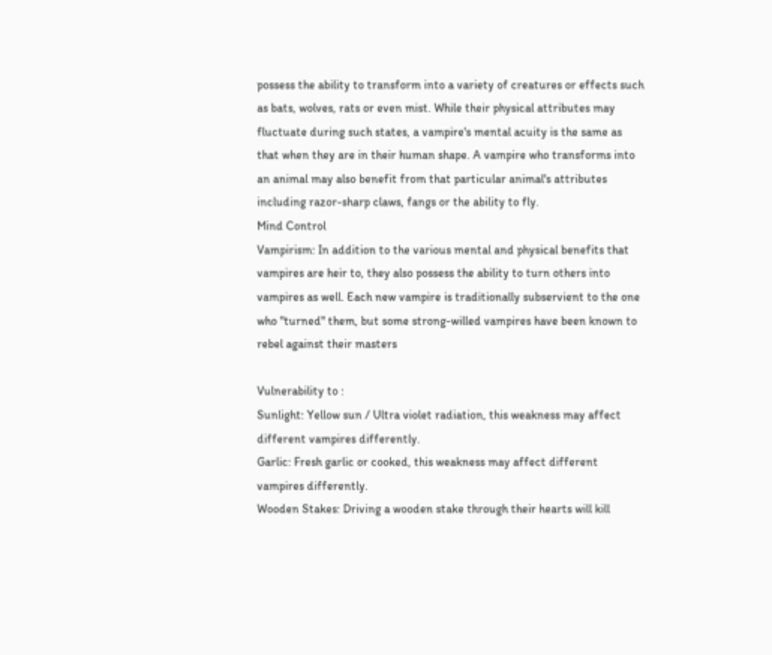possess the ability to transform into a variety of creatures or effects such as bats, wolves, rats or even mist. While their physical attributes may fluctuate during such states, a vampire's mental acuity is the same as that when they are in their human shape. A vampire who transforms into an animal may also benefit from that particular animal's attributes including razor-sharp claws, fangs or the ability to fly.
Mind Control
Vampirism: In addition to the various mental and physical benefits that vampires are heir to, they also possess the ability to turn others into vampires as well. Each new vampire is traditionally subservient to the one who "turned" them, but some strong-willed vampires have been known to rebel against their masters

Vulnerability to :
Sunlight: Yellow sun / Ultra violet radiation, this weakness may affect different vampires differently.
Garlic: Fresh garlic or cooked, this weakness may affect different vampires differently.
Wooden Stakes: Driving a wooden stake through their hearts will kill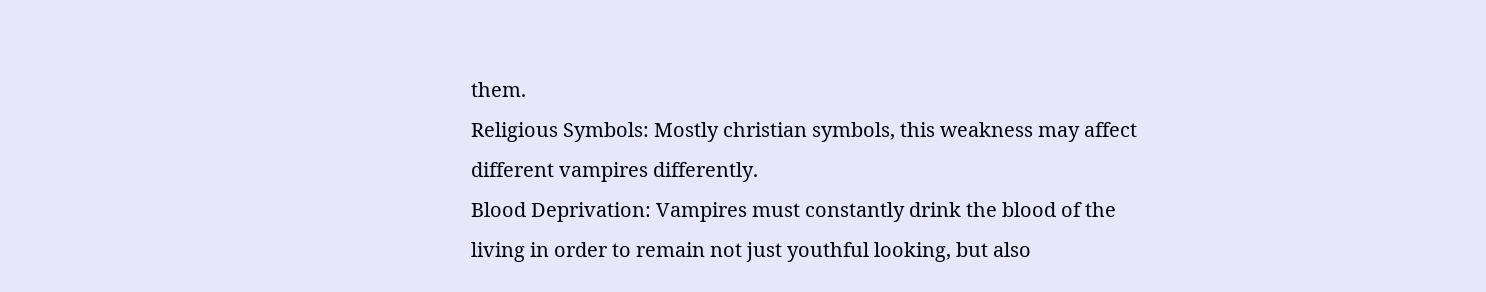them.
Religious Symbols: Mostly christian symbols, this weakness may affect different vampires differently.
Blood Deprivation: Vampires must constantly drink the blood of the living in order to remain not just youthful looking, but also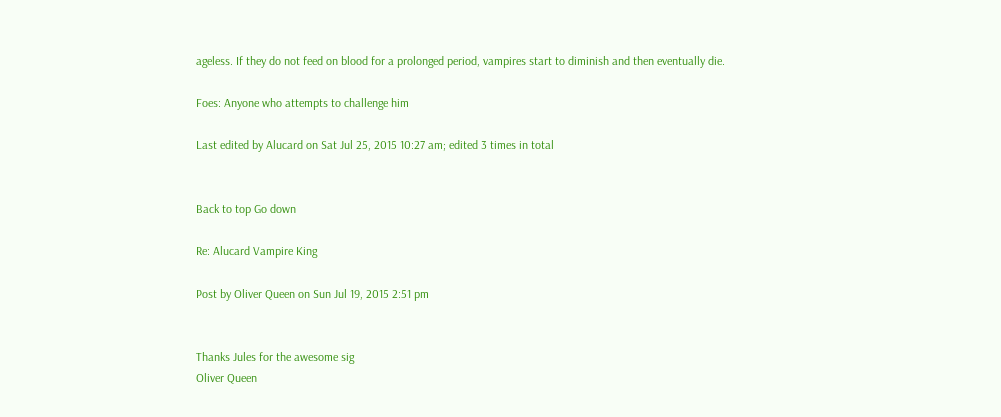ageless. If they do not feed on blood for a prolonged period, vampires start to diminish and then eventually die.

Foes: Anyone who attempts to challenge him

Last edited by Alucard on Sat Jul 25, 2015 10:27 am; edited 3 times in total


Back to top Go down

Re: Alucard Vampire King

Post by Oliver Queen on Sun Jul 19, 2015 2:51 pm


Thanks Jules for the awesome sig
Oliver Queen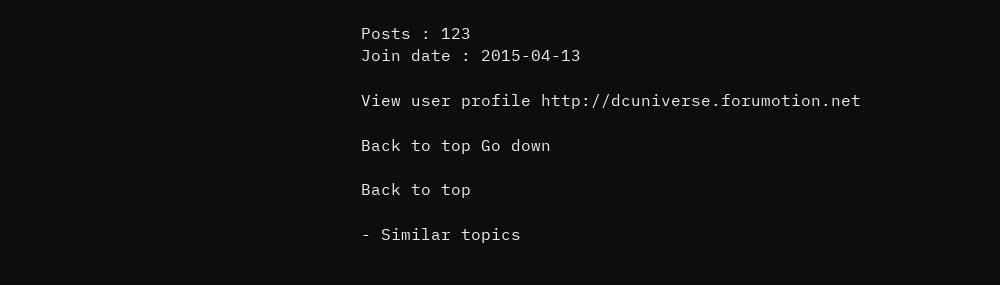Posts : 123
Join date : 2015-04-13

View user profile http://dcuniverse.forumotion.net

Back to top Go down

Back to top

- Similar topics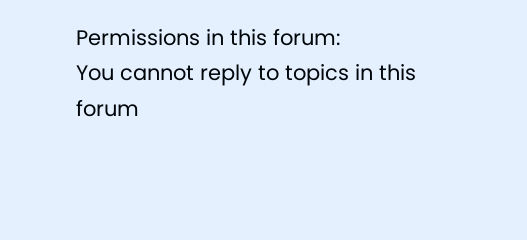Permissions in this forum:
You cannot reply to topics in this forum